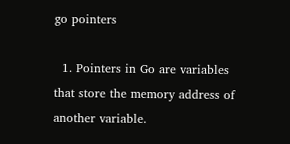go pointers

  1. Pointers in Go are variables that store the memory address of another variable.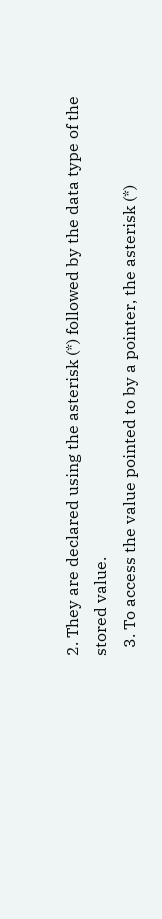2. They are declared using the asterisk (*) followed by the data type of the stored value.
  3. To access the value pointed to by a pointer, the asterisk (*)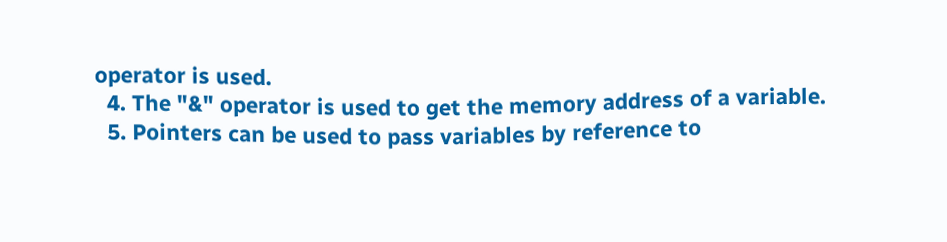operator is used.
  4. The "&" operator is used to get the memory address of a variable.
  5. Pointers can be used to pass variables by reference to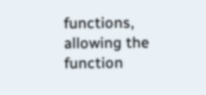functions, allowing the function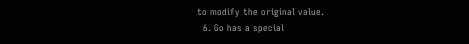to modify the original value.
  6. Go has a special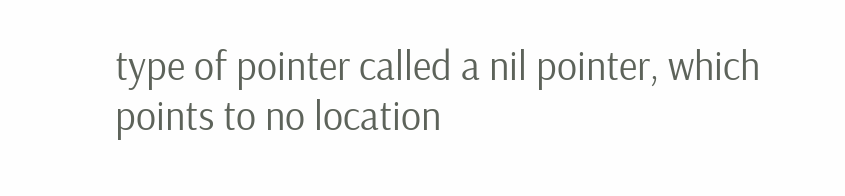type of pointer called a nil pointer, which points to no location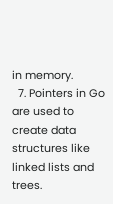in memory.
  7. Pointers in Go are used to create data structures like linked lists and trees.